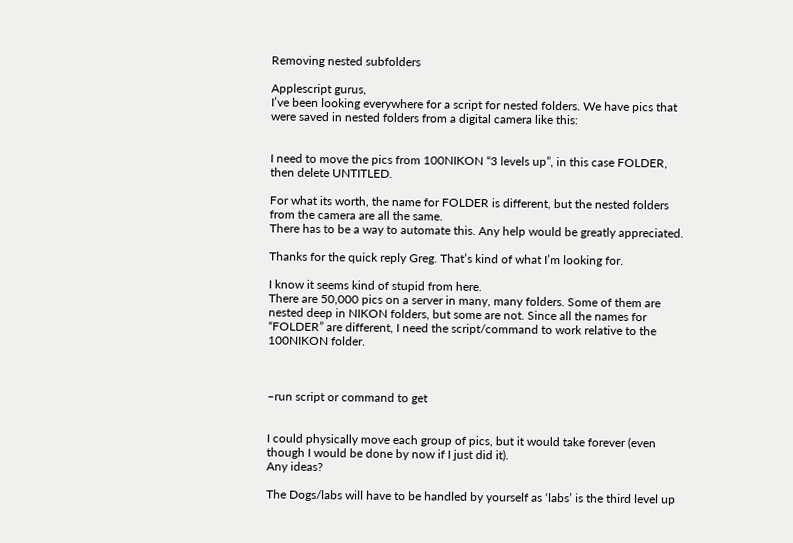Removing nested subfolders

Applescript gurus,
I’ve been looking everywhere for a script for nested folders. We have pics that were saved in nested folders from a digital camera like this:


I need to move the pics from 100NIKON “3 levels up”, in this case FOLDER, then delete UNTITLED.

For what its worth, the name for FOLDER is different, but the nested folders from the camera are all the same.
There has to be a way to automate this. Any help would be greatly appreciated.

Thanks for the quick reply Greg. That’s kind of what I’m looking for.

I know it seems kind of stupid from here.
There are 50,000 pics on a server in many, many folders. Some of them are nested deep in NIKON folders, but some are not. Since all the names for “FOLDER” are different, I need the script/command to work relative to the 100NIKON folder.



–run script or command to get


I could physically move each group of pics, but it would take forever (even though I would be done by now if I just did it).
Any ideas?

The Dogs/labs will have to be handled by yourself as ‘labs’ is the third level up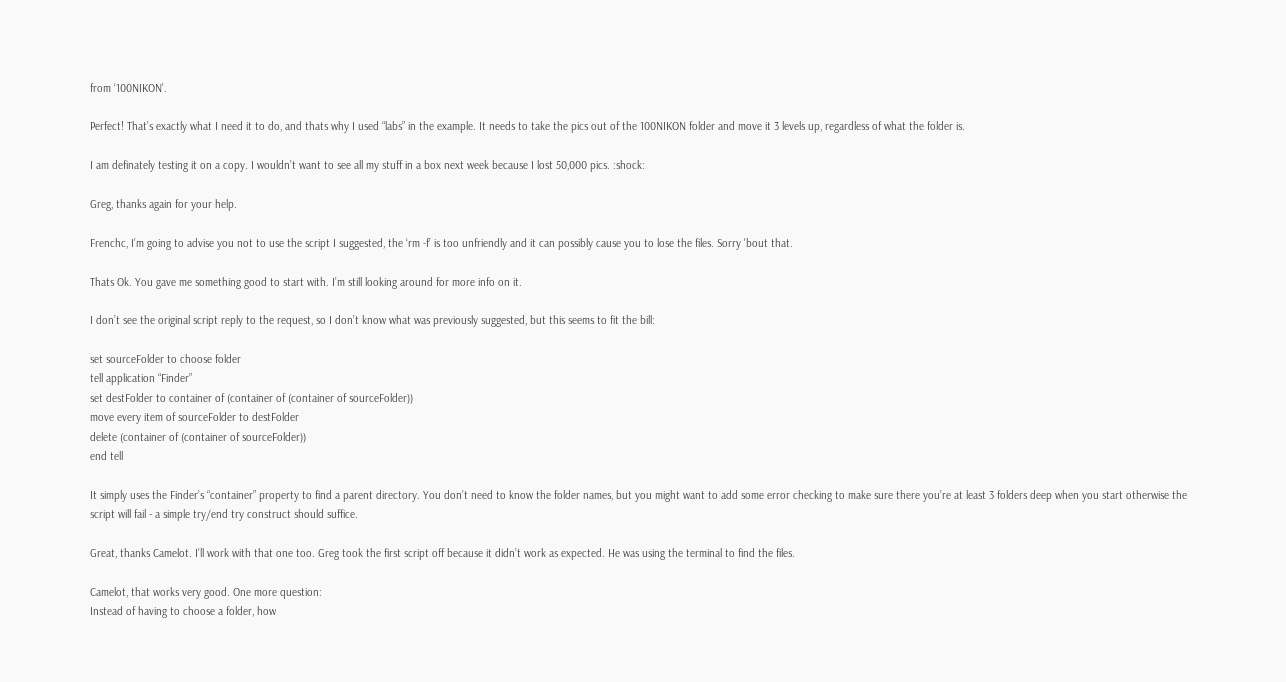from ‘100NIKON’.

Perfect! That’s exactly what I need it to do, and thats why I used “labs” in the example. It needs to take the pics out of the 100NIKON folder and move it 3 levels up, regardless of what the folder is.

I am definately testing it on a copy. I wouldn’t want to see all my stuff in a box next week because I lost 50,000 pics. :shock:

Greg, thanks again for your help.

Frenchc, I’m going to advise you not to use the script I suggested, the ‘rm -f’ is too unfriendly and it can possibly cause you to lose the files. Sorry 'bout that.

Thats Ok. You gave me something good to start with. I’m still looking around for more info on it.

I don’t see the original script reply to the request, so I don’t know what was previously suggested, but this seems to fit the bill:

set sourceFolder to choose folder
tell application “Finder”
set destFolder to container of (container of (container of sourceFolder))
move every item of sourceFolder to destFolder
delete (container of (container of sourceFolder))
end tell

It simply uses the Finder’s “container” property to find a parent directory. You don’t need to know the folder names, but you might want to add some error checking to make sure there you’re at least 3 folders deep when you start otherwise the script will fail - a simple try/end try construct should suffice.

Great, thanks Camelot. I’ll work with that one too. Greg took the first script off because it didn’t work as expected. He was using the terminal to find the files.

Camelot, that works very good. One more question:
Instead of having to choose a folder, how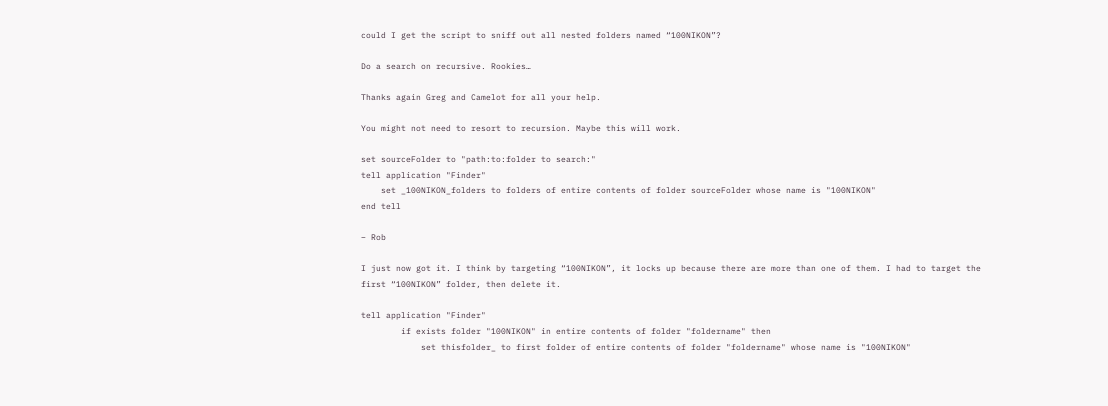could I get the script to sniff out all nested folders named “100NIKON”?

Do a search on recursive. Rookies…

Thanks again Greg and Camelot for all your help.

You might not need to resort to recursion. Maybe this will work.

set sourceFolder to "path:to:folder to search:"
tell application "Finder"
    set _100NIKON_folders to folders of entire contents of folder sourceFolder whose name is "100NIKON"
end tell

– Rob

I just now got it. I think by targeting “100NIKON”, it locks up because there are more than one of them. I had to target the first “100NIKON” folder, then delete it.

tell application "Finder"
        if exists folder "100NIKON" in entire contents of folder "foldername" then
            set thisfolder_ to first folder of entire contents of folder "foldername" whose name is "100NIKON"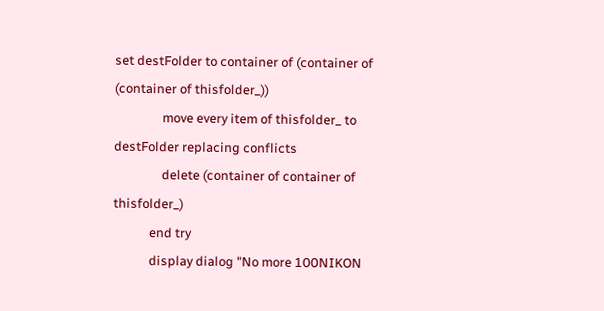set destFolder to container of (container of (container of thisfolder_))
                move every item of thisfolder_ to destFolder replacing conflicts
                delete (container of container of thisfolder_)
            end try
            display dialog "No more 100NIKON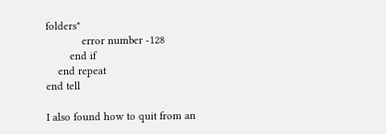folders"
            error number -128
        end if
    end repeat
end tell

I also found how to quit from an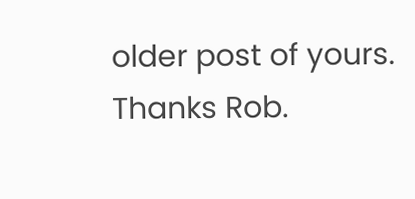older post of yours. Thanks Rob.